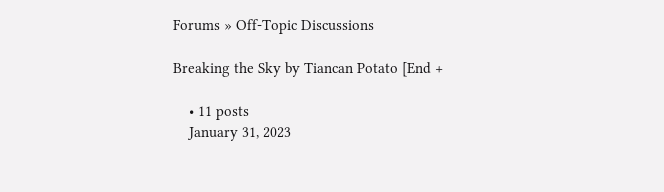Forums » Off-Topic Discussions

Breaking the Sky by Tiancan Potato [End +

    • 11 posts
    January 31, 2023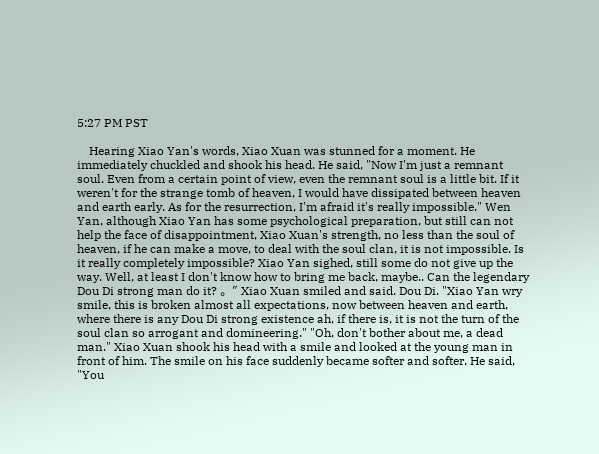5:27 PM PST

    Hearing Xiao Yan's words, Xiao Xuan was stunned for a moment. He immediately chuckled and shook his head. He said, "Now I'm just a remnant soul. Even from a certain point of view, even the remnant soul is a little bit. If it weren't for the strange tomb of heaven, I would have dissipated between heaven and earth early. As for the resurrection, I'm afraid it's really impossible." Wen Yan, although Xiao Yan has some psychological preparation, but still can not help the face of disappointment, Xiao Xuan's strength, no less than the soul of heaven, if he can make a move, to deal with the soul clan, it is not impossible. Is it really completely impossible? Xiao Yan sighed, still some do not give up the way. Well, at least I don't know how to bring me back, maybe.. Can the legendary Dou Di strong man do it? 。” Xiao Xuan smiled and said. Dou Di. "Xiao Yan wry smile, this is broken almost all expectations, now between heaven and earth, where there is any Dou Di strong existence ah, if there is, it is not the turn of the soul clan so arrogant and domineering." "Oh, don't bother about me, a dead man." Xiao Xuan shook his head with a smile and looked at the young man in front of him. The smile on his face suddenly became softer and softer. He said, "You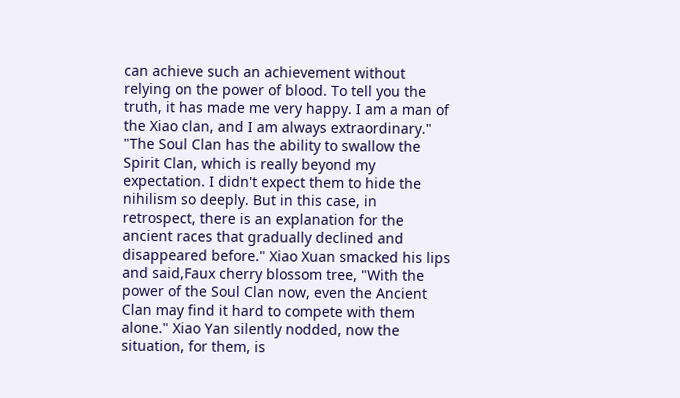can achieve such an achievement without relying on the power of blood. To tell you the truth, it has made me very happy. I am a man of the Xiao clan, and I am always extraordinary." "The Soul Clan has the ability to swallow the Spirit Clan, which is really beyond my expectation. I didn't expect them to hide the nihilism so deeply. But in this case, in retrospect, there is an explanation for the ancient races that gradually declined and disappeared before." Xiao Xuan smacked his lips and said,Faux cherry blossom tree, "With the power of the Soul Clan now, even the Ancient Clan may find it hard to compete with them alone." Xiao Yan silently nodded, now the situation, for them, is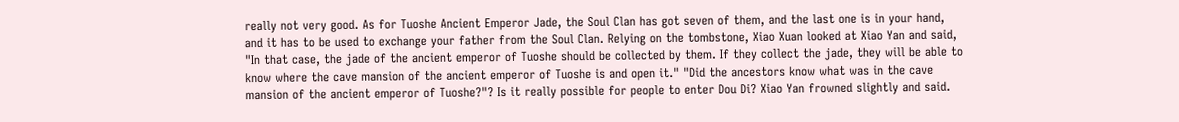really not very good. As for Tuoshe Ancient Emperor Jade, the Soul Clan has got seven of them, and the last one is in your hand, and it has to be used to exchange your father from the Soul Clan. Relying on the tombstone, Xiao Xuan looked at Xiao Yan and said, "In that case, the jade of the ancient emperor of Tuoshe should be collected by them. If they collect the jade, they will be able to know where the cave mansion of the ancient emperor of Tuoshe is and open it." "Did the ancestors know what was in the cave mansion of the ancient emperor of Tuoshe?"? Is it really possible for people to enter Dou Di? Xiao Yan frowned slightly and said.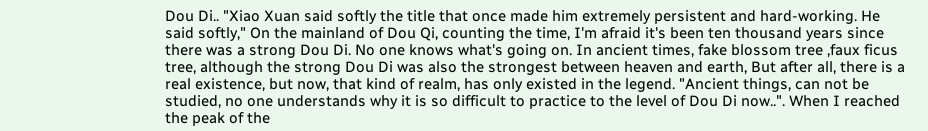Dou Di.. "Xiao Xuan said softly the title that once made him extremely persistent and hard-working. He said softly," On the mainland of Dou Qi, counting the time, I'm afraid it's been ten thousand years since there was a strong Dou Di. No one knows what's going on. In ancient times, fake blossom tree ,faux ficus tree, although the strong Dou Di was also the strongest between heaven and earth, But after all, there is a real existence, but now, that kind of realm, has only existed in the legend. "Ancient things, can not be studied, no one understands why it is so difficult to practice to the level of Dou Di now..". When I reached the peak of the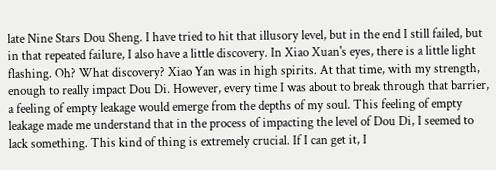late Nine Stars Dou Sheng. I have tried to hit that illusory level, but in the end I still failed, but in that repeated failure, I also have a little discovery. In Xiao Xuan's eyes, there is a little light flashing. Oh? What discovery? Xiao Yan was in high spirits. At that time, with my strength, enough to really impact Dou Di. However, every time I was about to break through that barrier, a feeling of empty leakage would emerge from the depths of my soul. This feeling of empty leakage made me understand that in the process of impacting the level of Dou Di, I seemed to lack something. This kind of thing is extremely crucial. If I can get it, I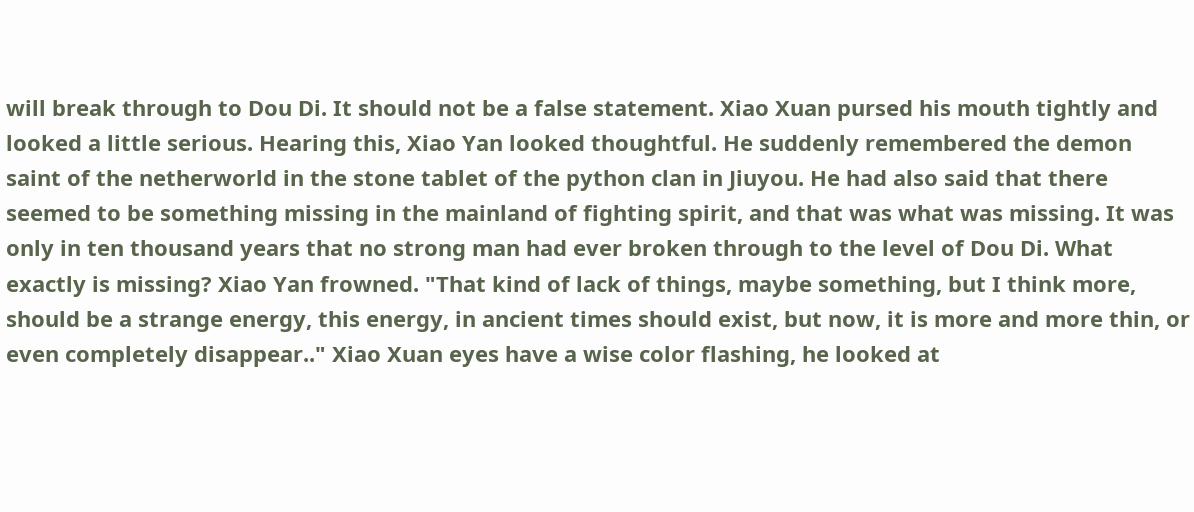will break through to Dou Di. It should not be a false statement. Xiao Xuan pursed his mouth tightly and looked a little serious. Hearing this, Xiao Yan looked thoughtful. He suddenly remembered the demon saint of the netherworld in the stone tablet of the python clan in Jiuyou. He had also said that there seemed to be something missing in the mainland of fighting spirit, and that was what was missing. It was only in ten thousand years that no strong man had ever broken through to the level of Dou Di. What exactly is missing? Xiao Yan frowned. "That kind of lack of things, maybe something, but I think more, should be a strange energy, this energy, in ancient times should exist, but now, it is more and more thin, or even completely disappear.." Xiao Xuan eyes have a wise color flashing, he looked at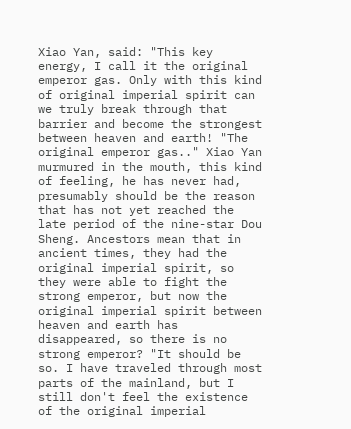Xiao Yan, said: "This key energy, I call it the original emperor gas. Only with this kind of original imperial spirit can we truly break through that barrier and become the strongest between heaven and earth! "The original emperor gas.." Xiao Yan murmured in the mouth, this kind of feeling, he has never had, presumably should be the reason that has not yet reached the late period of the nine-star Dou Sheng. Ancestors mean that in ancient times, they had the original imperial spirit, so they were able to fight the strong emperor, but now the original imperial spirit between heaven and earth has disappeared, so there is no strong emperor? "It should be so. I have traveled through most parts of the mainland, but I still don't feel the existence of the original imperial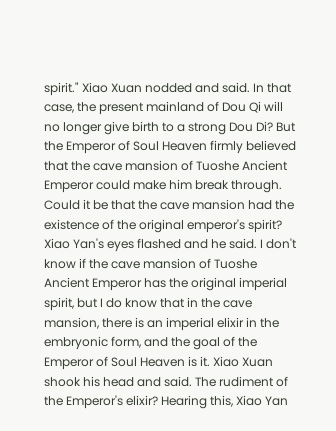spirit." Xiao Xuan nodded and said. In that case, the present mainland of Dou Qi will no longer give birth to a strong Dou Di? But the Emperor of Soul Heaven firmly believed that the cave mansion of Tuoshe Ancient Emperor could make him break through. Could it be that the cave mansion had the existence of the original emperor's spirit? Xiao Yan's eyes flashed and he said. I don't know if the cave mansion of Tuoshe Ancient Emperor has the original imperial spirit, but I do know that in the cave mansion, there is an imperial elixir in the embryonic form, and the goal of the Emperor of Soul Heaven is it. Xiao Xuan shook his head and said. The rudiment of the Emperor's elixir? Hearing this, Xiao Yan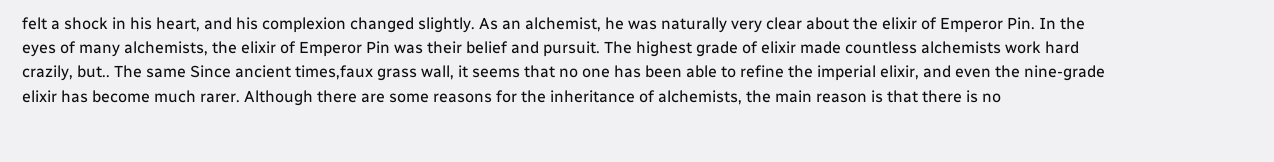felt a shock in his heart, and his complexion changed slightly. As an alchemist, he was naturally very clear about the elixir of Emperor Pin. In the eyes of many alchemists, the elixir of Emperor Pin was their belief and pursuit. The highest grade of elixir made countless alchemists work hard crazily, but.. The same Since ancient times,faux grass wall, it seems that no one has been able to refine the imperial elixir, and even the nine-grade elixir has become much rarer. Although there are some reasons for the inheritance of alchemists, the main reason is that there is no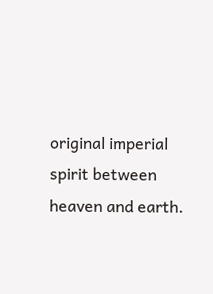original imperial spirit between heaven and earth.